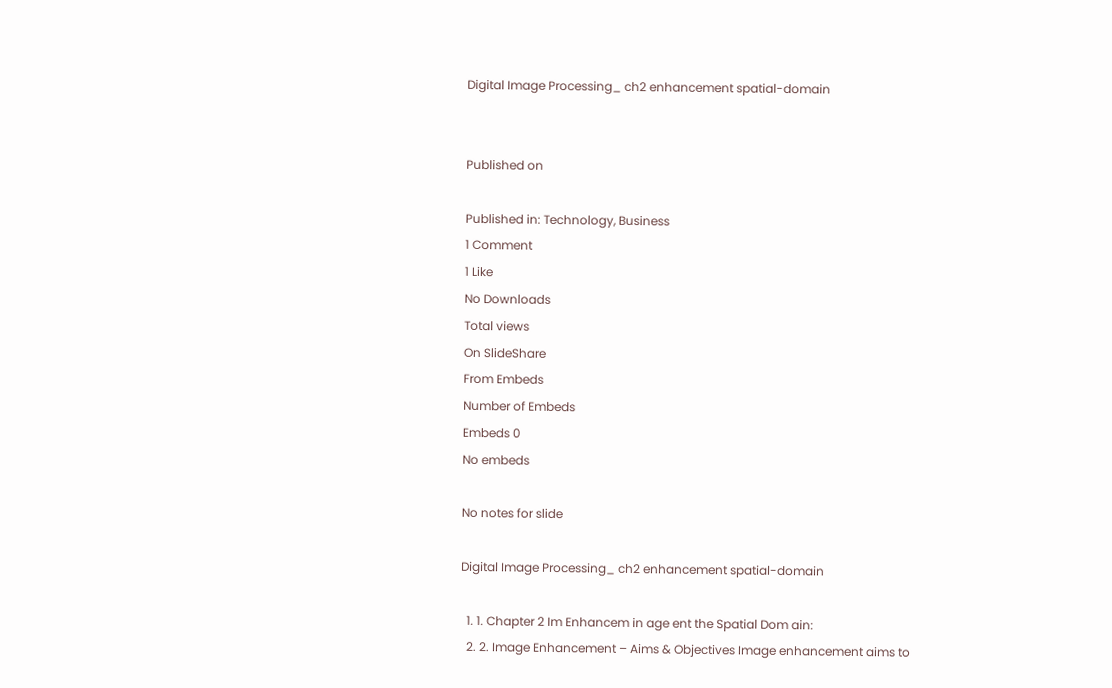Digital Image Processing_ ch2 enhancement spatial-domain


Published on

Published in: Technology, Business
1 Comment
1 Like
No Downloads
Total views
On SlideShare
From Embeds
Number of Embeds
Embeds 0
No embeds

No notes for slide

Digital Image Processing_ ch2 enhancement spatial-domain

  1. 1. Chapter 2 Im Enhancem in age ent the Spatial Dom ain:
  2. 2. Image Enhancement – Aims & Objectives Image enhancement aims to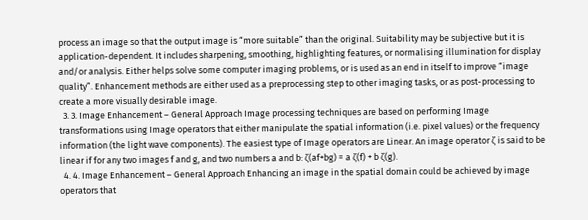process an image so that the output image is “more suitable” than the original. Suitability may be subjective but it is application-dependent. It includes sharpening, smoothing, highlighting features, or normalising illumination for display and/or analysis. Either helps solve some computer imaging problems, or is used as an end in itself to improve “image quality”. Enhancement methods are either used as a preprocessing step to other imaging tasks, or as post-processing to create a more visually desirable image.
  3. 3. Image Enhancement – General Approach Image processing techniques are based on performing Image transformations using Image operators that either manipulate the spatial information (i.e. pixel values) or the frequency information (the light wave components). The easiest type of Image operators are Linear. An image operator ζ is said to be linear if for any two images f and g, and two numbers a and b: ζ(af+bg) = a ζ(f) + b ζ(g).
  4. 4. Image Enhancement – General Approach Enhancing an image in the spatial domain could be achieved by image operators that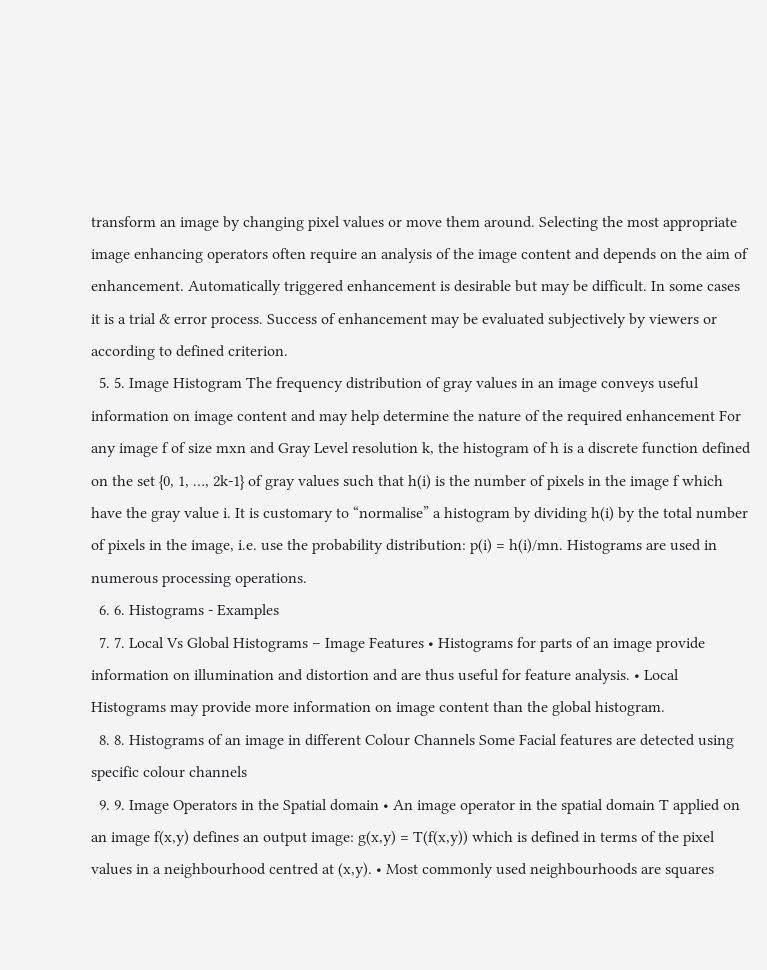transform an image by changing pixel values or move them around. Selecting the most appropriate image enhancing operators often require an analysis of the image content and depends on the aim of enhancement. Automatically triggered enhancement is desirable but may be difficult. In some cases it is a trial & error process. Success of enhancement may be evaluated subjectively by viewers or according to defined criterion.
  5. 5. Image Histogram The frequency distribution of gray values in an image conveys useful information on image content and may help determine the nature of the required enhancement For any image f of size mxn and Gray Level resolution k, the histogram of h is a discrete function defined on the set {0, 1, …, 2k-1} of gray values such that h(i) is the number of pixels in the image f which have the gray value i. It is customary to “normalise” a histogram by dividing h(i) by the total number of pixels in the image, i.e. use the probability distribution: p(i) = h(i)/mn. Histograms are used in numerous processing operations.
  6. 6. Histograms - Examples
  7. 7. Local Vs Global Histograms – Image Features • Histograms for parts of an image provide information on illumination and distortion and are thus useful for feature analysis. • Local Histograms may provide more information on image content than the global histogram.
  8. 8. Histograms of an image in different Colour Channels Some Facial features are detected using specific colour channels
  9. 9. Image Operators in the Spatial domain • An image operator in the spatial domain T applied on an image f(x,y) defines an output image: g(x,y) = T(f(x,y)) which is defined in terms of the pixel values in a neighbourhood centred at (x,y). • Most commonly used neighbourhoods are squares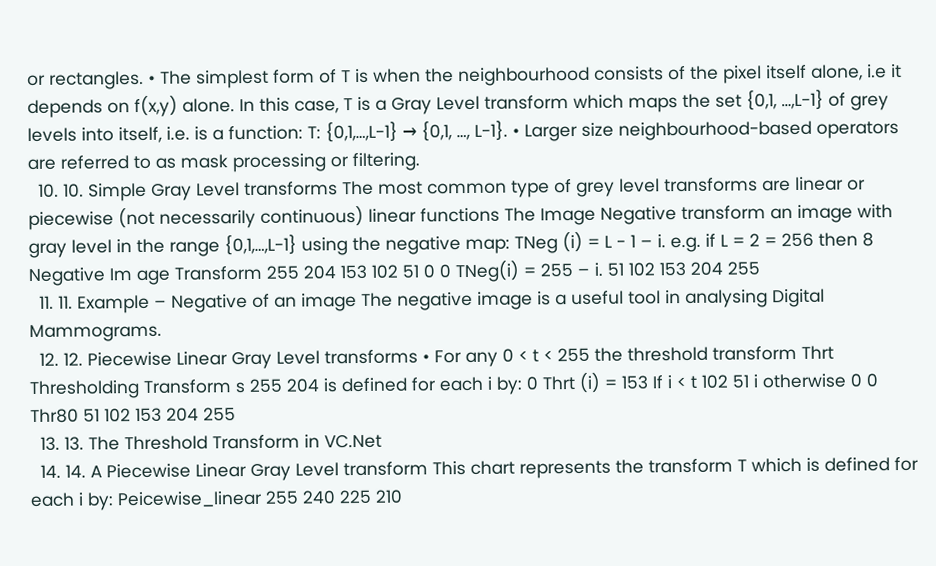or rectangles. • The simplest form of T is when the neighbourhood consists of the pixel itself alone, i.e it depends on f(x,y) alone. In this case, T is a Gray Level transform which maps the set {0,1, …,L-1} of grey levels into itself, i.e. is a function: T: {0,1,…,L-1} → {0,1, …, L-1}. • Larger size neighbourhood-based operators are referred to as mask processing or filtering.
  10. 10. Simple Gray Level transforms The most common type of grey level transforms are linear or piecewise (not necessarily continuous) linear functions The Image Negative transform an image with gray level in the range {0,1,…,L-1} using the negative map: TNeg (i) = L - 1 – i. e.g. if L = 2 = 256 then 8 Negative Im age Transform 255 204 153 102 51 0 0 TNeg(i) = 255 – i. 51 102 153 204 255
  11. 11. Example – Negative of an image The negative image is a useful tool in analysing Digital Mammograms.
  12. 12. Piecewise Linear Gray Level transforms • For any 0 < t < 255 the threshold transform Thrt Thresholding Transform s 255 204 is defined for each i by: 0 Thrt (i) = 153 If i < t 102 51 i otherwise 0 0 Thr80 51 102 153 204 255
  13. 13. The Threshold Transform in VC.Net
  14. 14. A Piecewise Linear Gray Level transform This chart represents the transform T which is defined for each i by: Peicewise_linear 255 240 225 210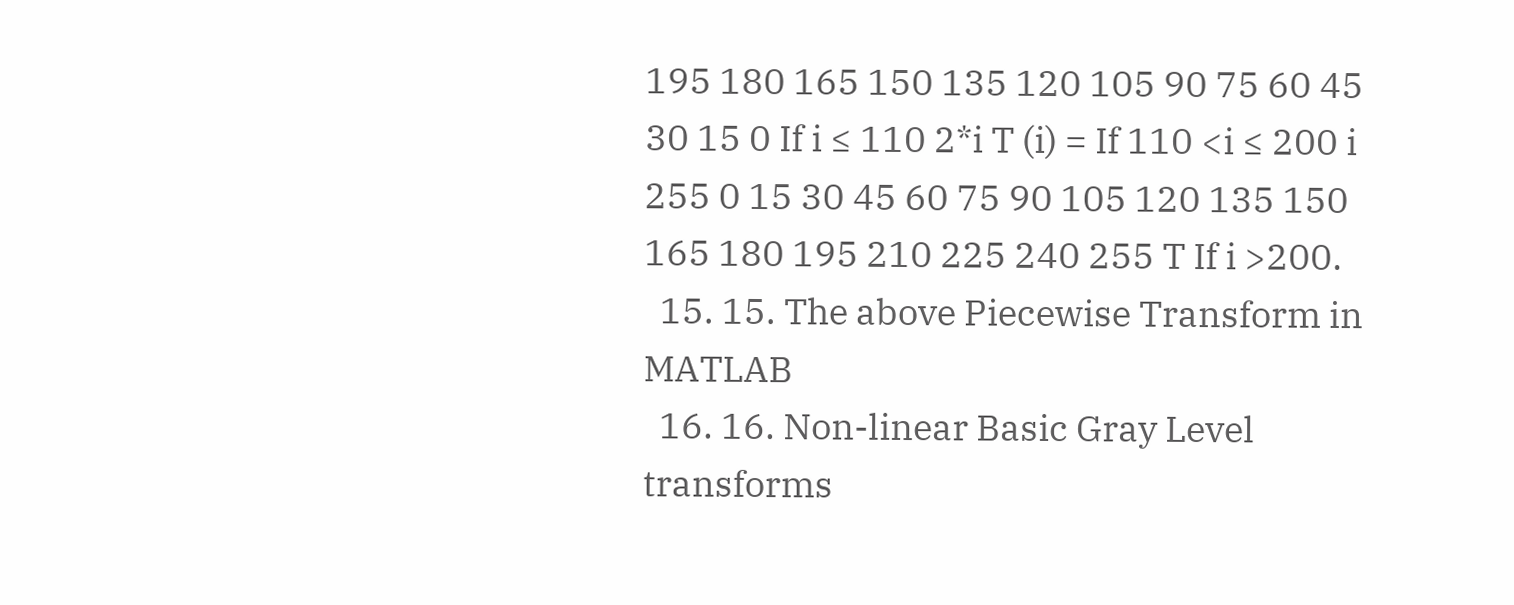195 180 165 150 135 120 105 90 75 60 45 30 15 0 If i ≤ 110 2*i T (i) = If 110 <i ≤ 200 i 255 0 15 30 45 60 75 90 105 120 135 150 165 180 195 210 225 240 255 T If i >200.
  15. 15. The above Piecewise Transform in MATLAB
  16. 16. Non-linear Basic Gray Level transforms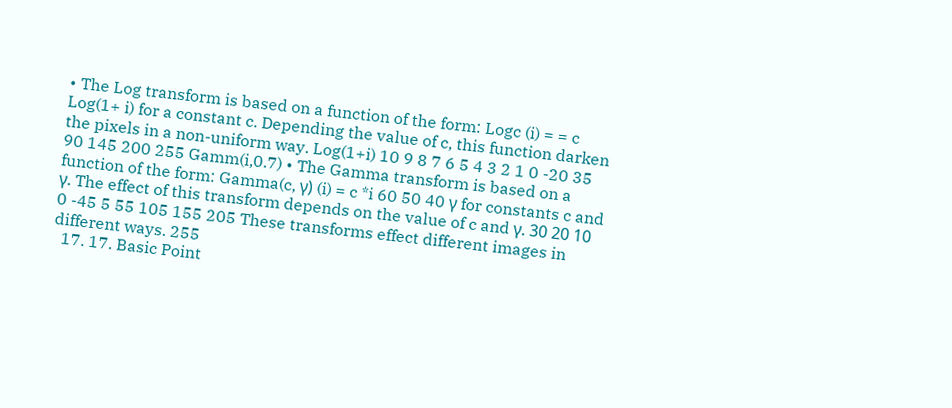• The Log transform is based on a function of the form: Logc (i) = = c Log(1+ i) for a constant c. Depending the value of c, this function darken the pixels in a non-uniform way. Log(1+i) 10 9 8 7 6 5 4 3 2 1 0 -20 35 90 145 200 255 Gamm(i,0.7) • The Gamma transform is based on a function of the form: Gamma(c, γ) (i) = c *i 60 50 40 γ for constants c and γ. The effect of this transform depends on the value of c and γ. 30 20 10 0 -45 5 55 105 155 205 These transforms effect different images in different ways. 255
  17. 17. Basic Point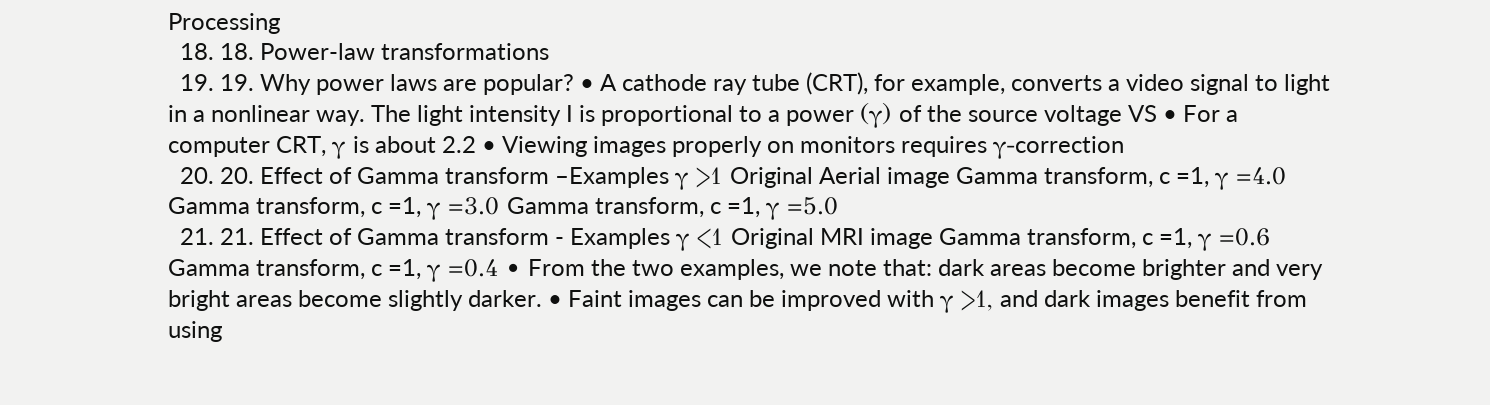Processing
  18. 18. Power-law transformations
  19. 19. Why power laws are popular? • A cathode ray tube (CRT), for example, converts a video signal to light in a nonlinear way. The light intensity I is proportional to a power (γ) of the source voltage VS • For a computer CRT, γ is about 2.2 • Viewing images properly on monitors requires γ-correction
  20. 20. Effect of Gamma transform –Examples γ >1 Original Aerial image Gamma transform, c =1, γ =4.0 Gamma transform, c =1, γ =3.0 Gamma transform, c =1, γ =5.0
  21. 21. Effect of Gamma transform - Examples γ <1 Original MRI image Gamma transform, c =1, γ =0.6 Gamma transform, c =1, γ =0.4 • From the two examples, we note that: dark areas become brighter and very bright areas become slightly darker. • Faint images can be improved with γ >1, and dark images benefit from using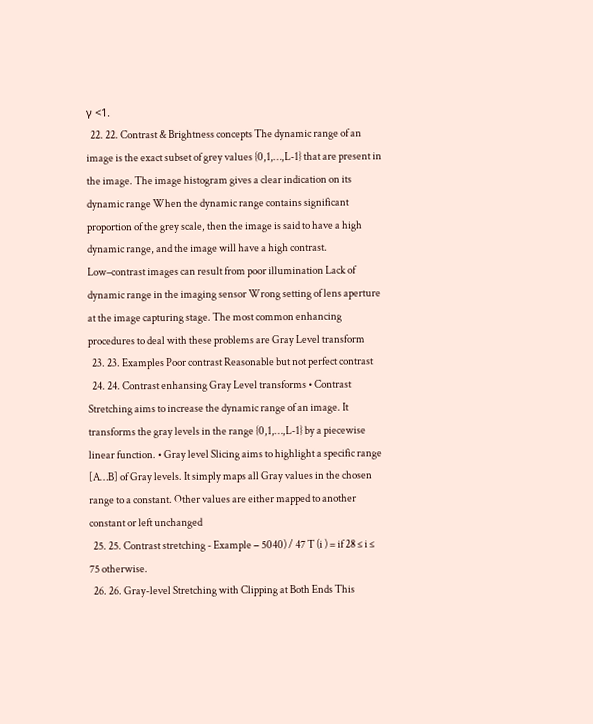γ <1.
  22. 22. Contrast & Brightness concepts The dynamic range of an image is the exact subset of grey values {0,1,…,L-1} that are present in the image. The image histogram gives a clear indication on its dynamic range When the dynamic range contains significant proportion of the grey scale, then the image is said to have a high dynamic range, and the image will have a high contrast. Low–contrast images can result from poor illumination Lack of dynamic range in the imaging sensor Wrong setting of lens aperture at the image capturing stage. The most common enhancing procedures to deal with these problems are Gray Level transform
  23. 23. Examples Poor contrast Reasonable but not perfect contrast
  24. 24. Contrast enhansing Gray Level transforms • Contrast Stretching aims to increase the dynamic range of an image. It transforms the gray levels in the range {0,1,…,L-1} by a piecewise linear function. • Gray level Slicing aims to highlight a specific range [A…B] of Gray levels. It simply maps all Gray values in the chosen range to a constant. Other values are either mapped to another constant or left unchanged
  25. 25. Contrast stretching - Example − 5040) / 47 T (i ) = if 28 ≤ i ≤ 75 otherwise.
  26. 26. Gray-level Stretching with Clipping at Both Ends This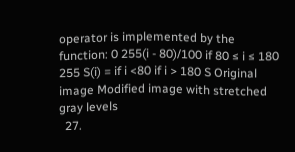operator is implemented by the function: 0 255(i - 80)/100 if 80 ≤ i ≤ 180 255 S(i) = if i <80 if i > 180 S Original image Modified image with stretched gray levels
  27.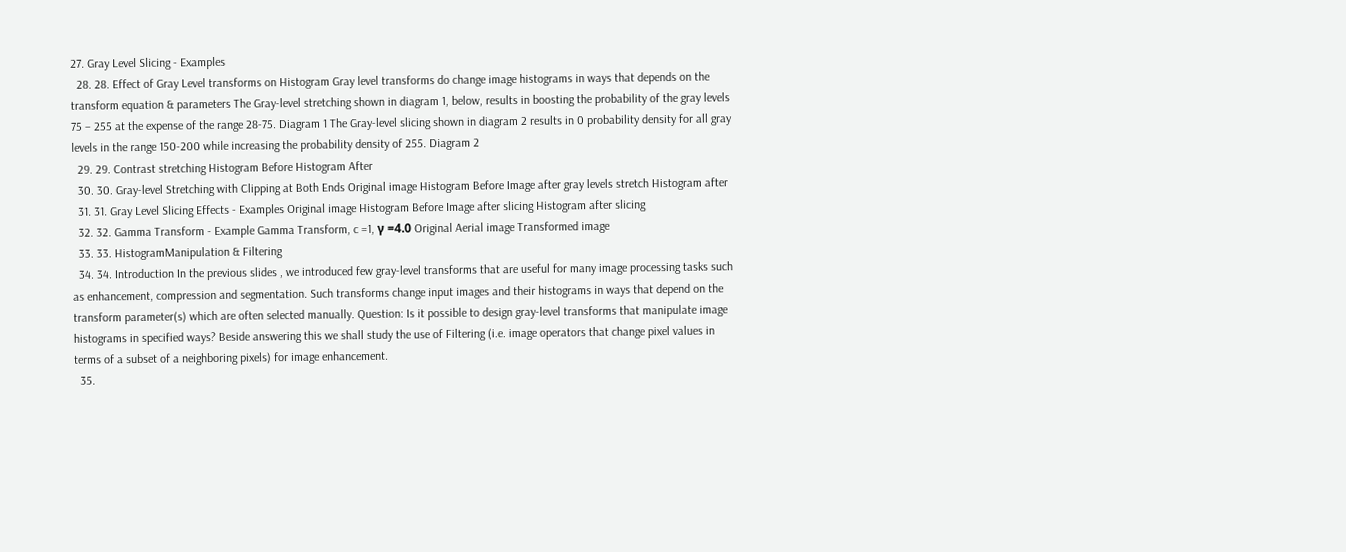27. Gray Level Slicing - Examples
  28. 28. Effect of Gray Level transforms on Histogram Gray level transforms do change image histograms in ways that depends on the transform equation & parameters The Gray-level stretching shown in diagram 1, below, results in boosting the probability of the gray levels 75 – 255 at the expense of the range 28-75. Diagram 1 The Gray-level slicing shown in diagram 2 results in 0 probability density for all gray levels in the range 150-200 while increasing the probability density of 255. Diagram 2
  29. 29. Contrast stretching Histogram Before Histogram After
  30. 30. Gray-level Stretching with Clipping at Both Ends Original image Histogram Before Image after gray levels stretch Histogram after
  31. 31. Gray Level Slicing Effects - Examples Original image Histogram Before Image after slicing Histogram after slicing
  32. 32. Gamma Transform - Example Gamma Transform, c =1, γ =4.0 Original Aerial image Transformed image
  33. 33. HistogramManipulation & Filtering
  34. 34. Introduction In the previous slides , we introduced few gray-level transforms that are useful for many image processing tasks such as enhancement, compression and segmentation. Such transforms change input images and their histograms in ways that depend on the transform parameter(s) which are often selected manually. Question: Is it possible to design gray-level transforms that manipulate image histograms in specified ways? Beside answering this we shall study the use of Filtering (i.e. image operators that change pixel values in terms of a subset of a neighboring pixels) for image enhancement.
  35.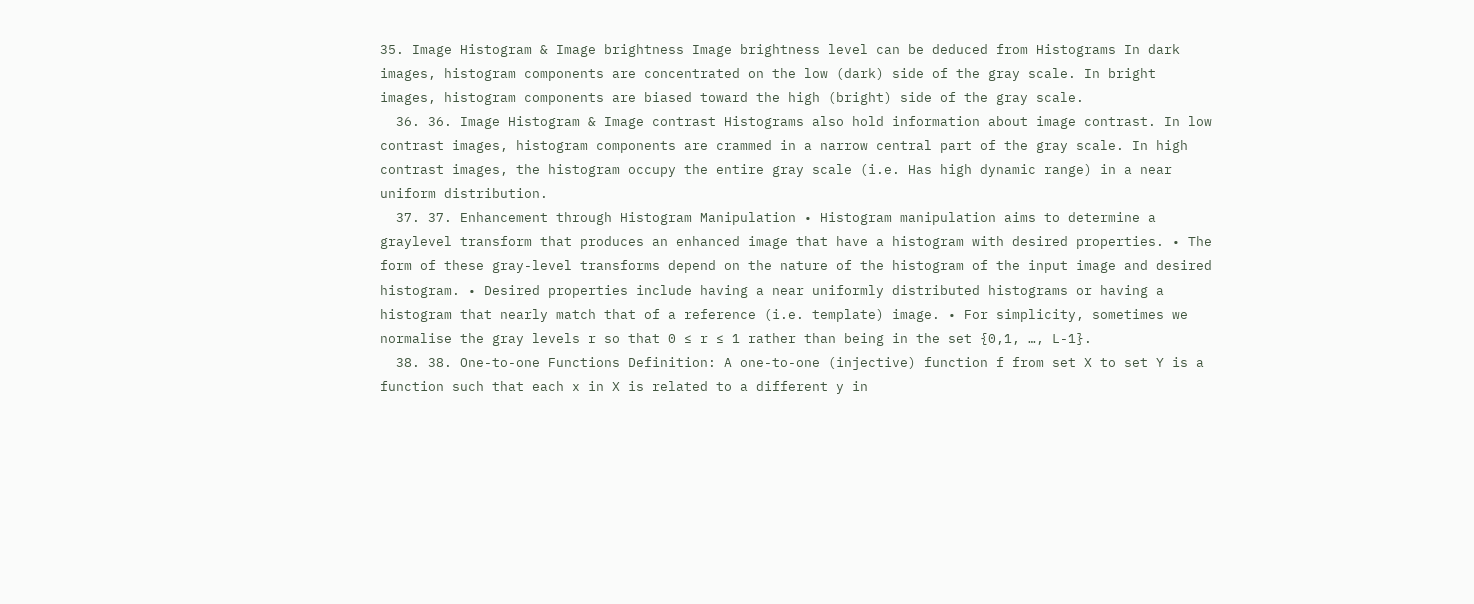35. Image Histogram & Image brightness Image brightness level can be deduced from Histograms In dark images, histogram components are concentrated on the low (dark) side of the gray scale. In bright images, histogram components are biased toward the high (bright) side of the gray scale.
  36. 36. Image Histogram & Image contrast Histograms also hold information about image contrast. In low contrast images, histogram components are crammed in a narrow central part of the gray scale. In high contrast images, the histogram occupy the entire gray scale (i.e. Has high dynamic range) in a near uniform distribution.
  37. 37. Enhancement through Histogram Manipulation • Histogram manipulation aims to determine a graylevel transform that produces an enhanced image that have a histogram with desired properties. • The form of these gray-level transforms depend on the nature of the histogram of the input image and desired histogram. • Desired properties include having a near uniformly distributed histograms or having a histogram that nearly match that of a reference (i.e. template) image. • For simplicity, sometimes we normalise the gray levels r so that 0 ≤ r ≤ 1 rather than being in the set {0,1, …, L-1}.
  38. 38. One-to-one Functions Definition: A one-to-one (injective) function f from set X to set Y is a function such that each x in X is related to a different y in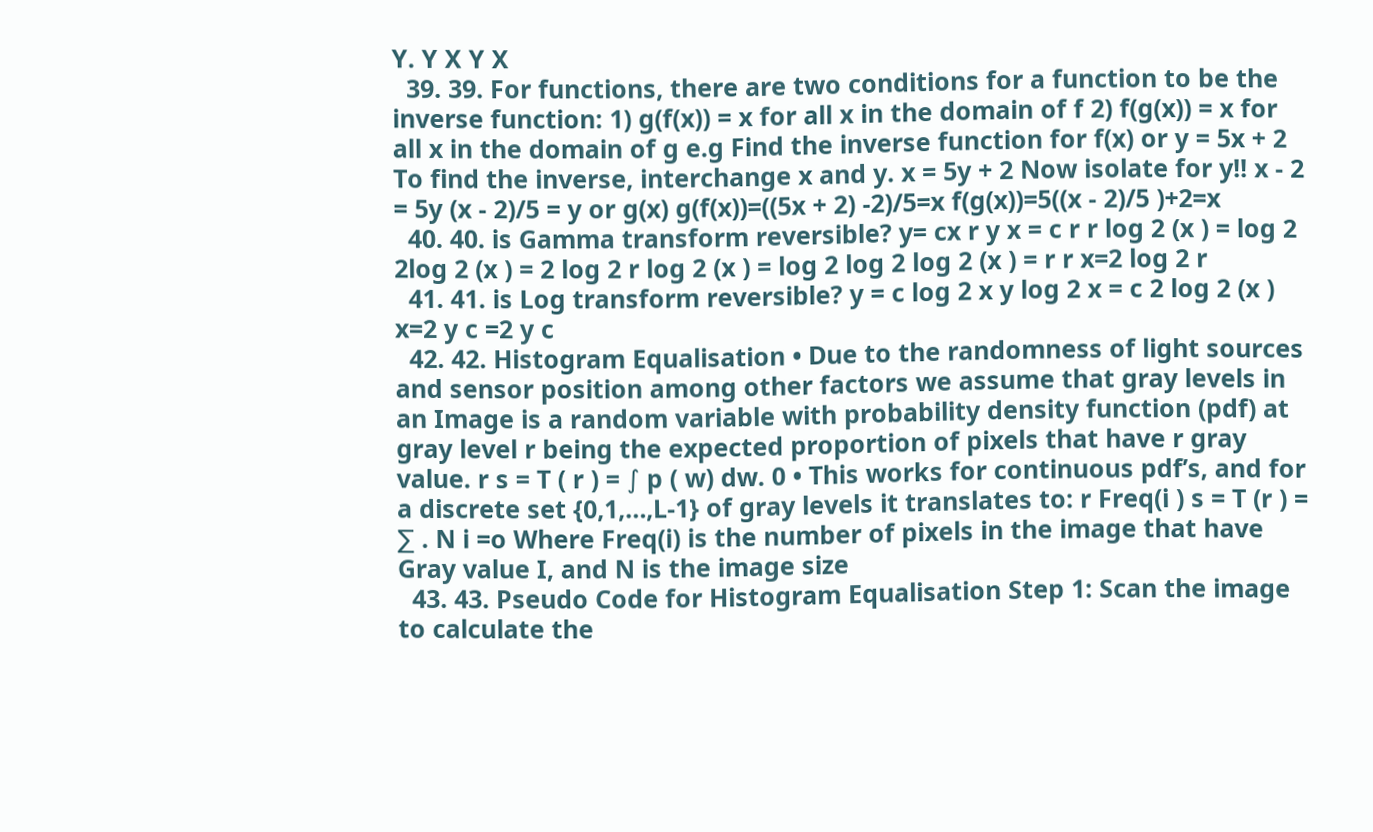Y. Y X Y X
  39. 39. For functions, there are two conditions for a function to be the inverse function: 1) g(f(x)) = x for all x in the domain of f 2) f(g(x)) = x for all x in the domain of g e.g Find the inverse function for f(x) or y = 5x + 2 To find the inverse, interchange x and y. x = 5y + 2 Now isolate for y!! x - 2 = 5y (x - 2)/5 = y or g(x) g(f(x))=((5x + 2) -2)/5=x f(g(x))=5((x - 2)/5 )+2=x
  40. 40. is Gamma transform reversible? y= cx r y x = c r r log 2 (x ) = log 2 2log 2 (x ) = 2 log 2 r log 2 (x ) = log 2 log 2 log 2 (x ) = r r x=2 log 2 r
  41. 41. is Log transform reversible? y = c log 2 x y log 2 x = c 2 log 2 (x ) x=2 y c =2 y c
  42. 42. Histogram Equalisation • Due to the randomness of light sources and sensor position among other factors we assume that gray levels in an Image is a random variable with probability density function (pdf) at gray level r being the expected proportion of pixels that have r gray value. r s = T ( r ) = ∫ p ( w) dw. 0 • This works for continuous pdf’s, and for a discrete set {0,1,…,L-1} of gray levels it translates to: r Freq(i ) s = T (r ) = ∑ . N i =o Where Freq(i) is the number of pixels in the image that have Gray value I, and N is the image size
  43. 43. Pseudo Code for Histogram Equalisation Step 1: Scan the image to calculate the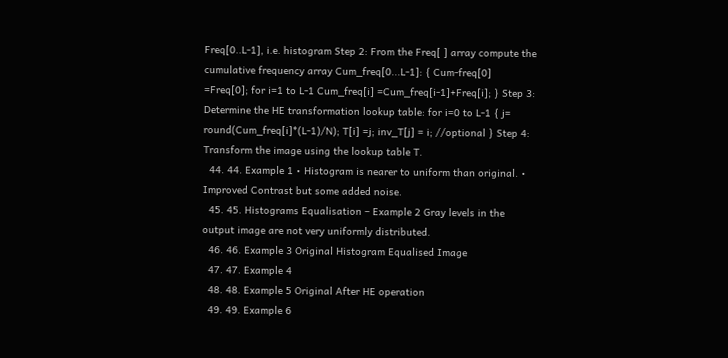Freq[0..L-1], i.e. histogram Step 2: From the Freq[ ] array compute the cumulative frequency array Cum_freq[0...L-1]: { Cum-freq[0] =Freq[0]; for i=1 to L-1 Cum_freq[i] =Cum_freq[i-1]+Freq[i]; } Step 3: Determine the HE transformation lookup table: for i=0 to L-1 { j= round(Cum_freq[i]*(L-1)/N); T[i] =j; inv_T[j] = i; //optional } Step 4: Transform the image using the lookup table T.
  44. 44. Example 1 • Histogram is nearer to uniform than original. • Improved Contrast but some added noise.
  45. 45. Histograms Equalisation – Example 2 Gray levels in the output image are not very uniformly distributed.
  46. 46. Example 3 Original Histogram Equalised Image
  47. 47. Example 4
  48. 48. Example 5 Original After HE operation
  49. 49. Example 6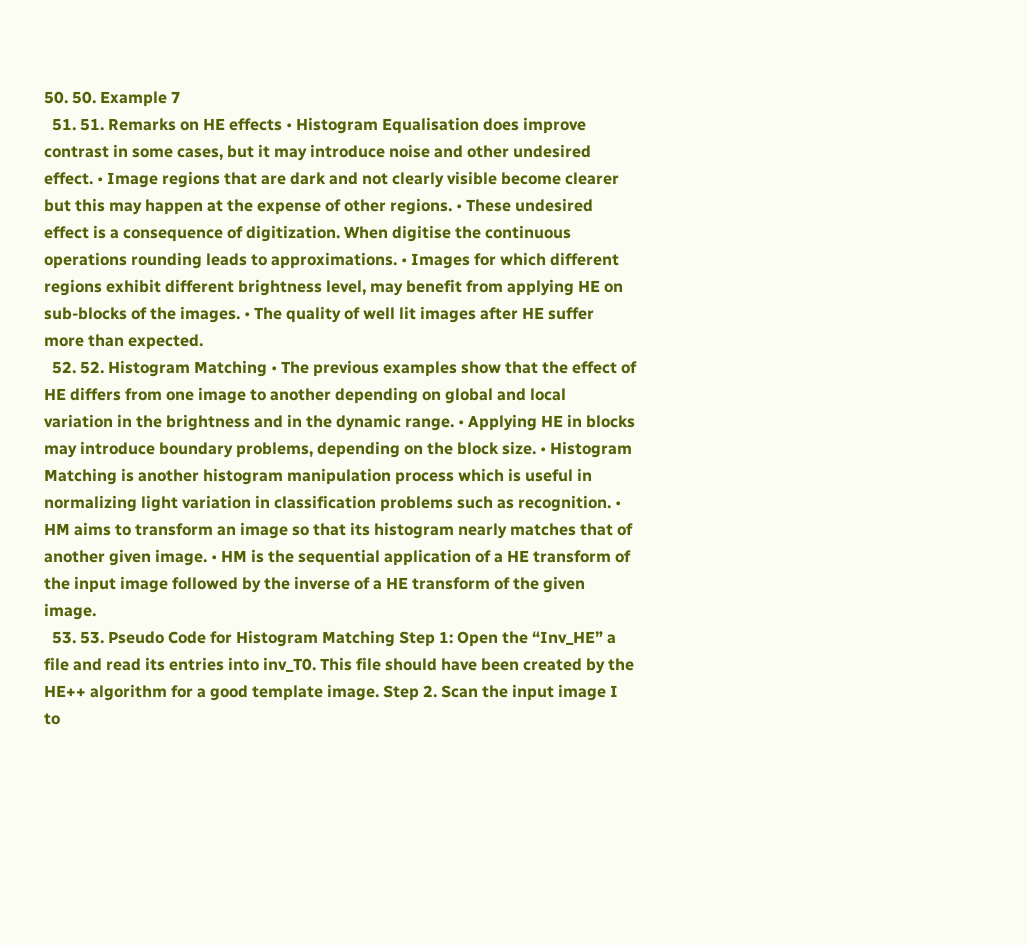50. 50. Example 7
  51. 51. Remarks on HE effects • Histogram Equalisation does improve contrast in some cases, but it may introduce noise and other undesired effect. • Image regions that are dark and not clearly visible become clearer but this may happen at the expense of other regions. • These undesired effect is a consequence of digitization. When digitise the continuous operations rounding leads to approximations. • Images for which different regions exhibit different brightness level, may benefit from applying HE on sub-blocks of the images. • The quality of well lit images after HE suffer more than expected.
  52. 52. Histogram Matching • The previous examples show that the effect of HE differs from one image to another depending on global and local variation in the brightness and in the dynamic range. • Applying HE in blocks may introduce boundary problems, depending on the block size. • Histogram Matching is another histogram manipulation process which is useful in normalizing light variation in classification problems such as recognition. • HM aims to transform an image so that its histogram nearly matches that of another given image. • HM is the sequential application of a HE transform of the input image followed by the inverse of a HE transform of the given image.
  53. 53. Pseudo Code for Histogram Matching Step 1: Open the “Inv_HE” a file and read its entries into inv_T0. This file should have been created by the HE++ algorithm for a good template image. Step 2. Scan the input image I to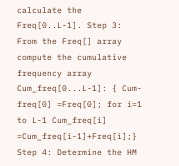calculate the Freq[0..L-1]. Step 3: From the Freq[] array compute the cumulative frequency array Cum_freq[0...L-1]: { Cum-freq[0] =Freq[0]; for i=1 to L-1 Cum_freq[i] =Cum_freq[i-1]+Freq[i];} Step 4: Determine the HM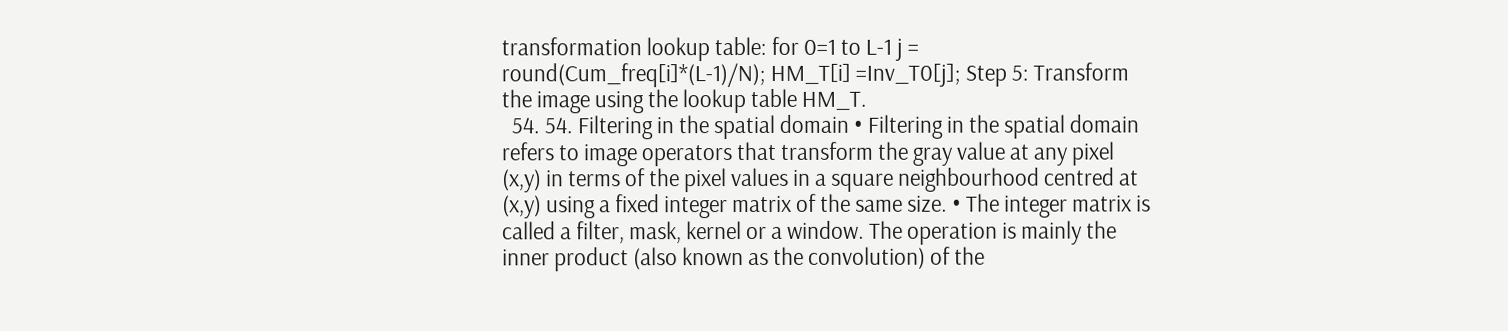transformation lookup table: for 0=1 to L-1 j = round(Cum_freq[i]*(L-1)/N); HM_T[i] =Inv_T0[j]; Step 5: Transform the image using the lookup table HM_T.
  54. 54. Filtering in the spatial domain • Filtering in the spatial domain refers to image operators that transform the gray value at any pixel (x,y) in terms of the pixel values in a square neighbourhood centred at (x,y) using a fixed integer matrix of the same size. • The integer matrix is called a filter, mask, kernel or a window. The operation is mainly the inner product (also known as the convolution) of the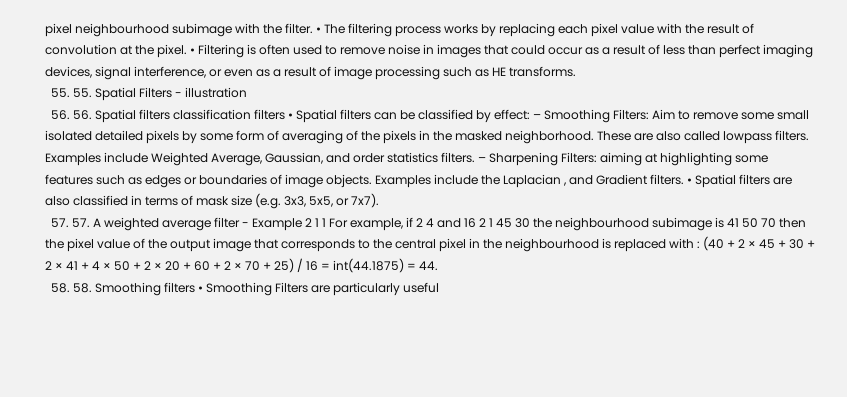pixel neighbourhood subimage with the filter. • The filtering process works by replacing each pixel value with the result of convolution at the pixel. • Filtering is often used to remove noise in images that could occur as a result of less than perfect imaging devices, signal interference, or even as a result of image processing such as HE transforms.
  55. 55. Spatial Filters - illustration
  56. 56. Spatial filters classification filters • Spatial filters can be classified by effect: – Smoothing Filters: Aim to remove some small isolated detailed pixels by some form of averaging of the pixels in the masked neighborhood. These are also called lowpass filters. Examples include Weighted Average, Gaussian, and order statistics filters. – Sharpening Filters: aiming at highlighting some features such as edges or boundaries of image objects. Examples include the Laplacian , and Gradient filters. • Spatial filters are also classified in terms of mask size (e.g. 3x3, 5x5, or 7x7).
  57. 57. A weighted average filter - Example 2 1 1 For example, if 2 4 and 16 2 1 45 30 the neighbourhood subimage is 41 50 70 then the pixel value of the output image that corresponds to the central pixel in the neighbourhood is replaced with : (40 + 2 × 45 + 30 + 2 × 41 + 4 × 50 + 2 × 20 + 60 + 2 × 70 + 25) / 16 = int(44.1875) = 44.
  58. 58. Smoothing filters • Smoothing Filters are particularly useful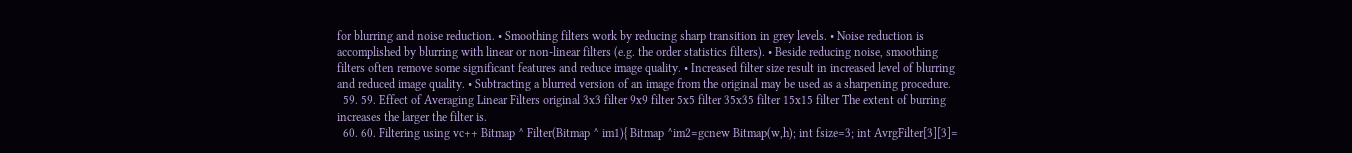for blurring and noise reduction. • Smoothing filters work by reducing sharp transition in grey levels. • Noise reduction is accomplished by blurring with linear or non-linear filters (e.g. the order statistics filters). • Beside reducing noise, smoothing filters often remove some significant features and reduce image quality. • Increased filter size result in increased level of blurring and reduced image quality. • Subtracting a blurred version of an image from the original may be used as a sharpening procedure.
  59. 59. Effect of Averaging Linear Filters original 3x3 filter 9x9 filter 5x5 filter 35x35 filter 15x15 filter The extent of burring increases the larger the filter is.
  60. 60. Filtering using vc++ Bitmap ^ Filter(Bitmap ^ im1){ Bitmap ^im2=gcnew Bitmap(w,h); int fsize=3; int AvrgFilter[3][3]=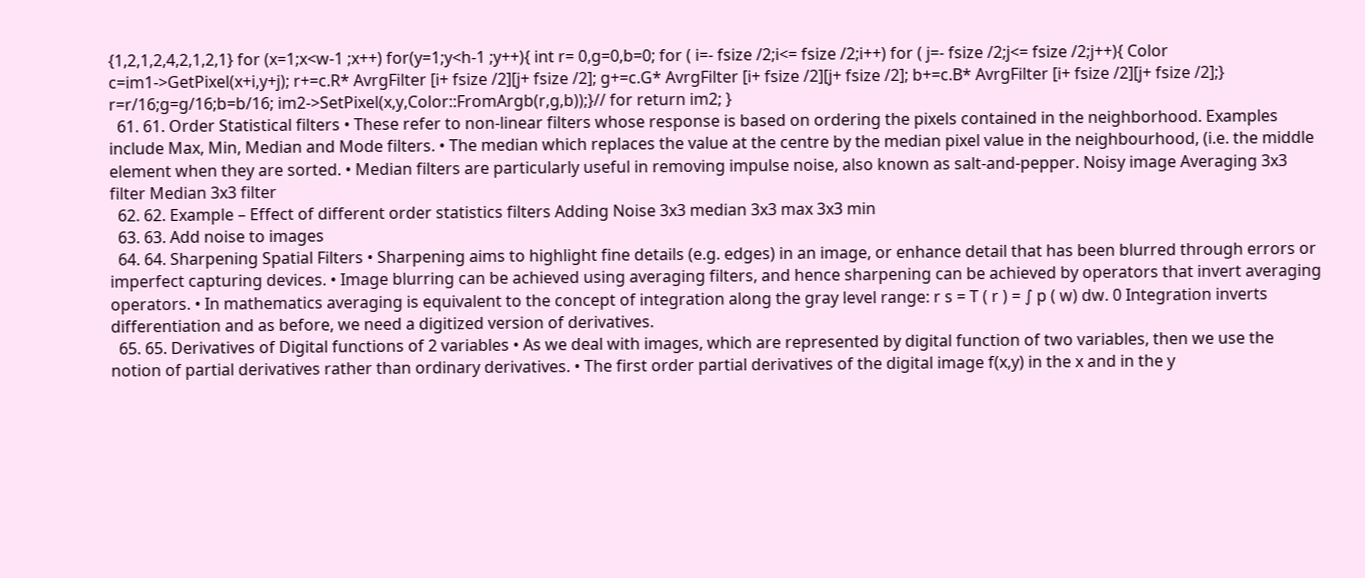{1,2,1,2,4,2,1,2,1} for (x=1;x<w-1 ;x++) for(y=1;y<h-1 ;y++){ int r= 0,g=0,b=0; for ( i=- fsize /2;i<= fsize /2;i++) for ( j=- fsize /2;j<= fsize /2;j++){ Color c=im1->GetPixel(x+i,y+j); r+=c.R* AvrgFilter [i+ fsize /2][j+ fsize /2]; g+=c.G* AvrgFilter [i+ fsize /2][j+ fsize /2]; b+=c.B* AvrgFilter [i+ fsize /2][j+ fsize /2];} r=r/16;g=g/16;b=b/16; im2->SetPixel(x,y,Color::FromArgb(r,g,b));}// for return im2; }
  61. 61. Order Statistical filters • These refer to non-linear filters whose response is based on ordering the pixels contained in the neighborhood. Examples include Max, Min, Median and Mode filters. • The median which replaces the value at the centre by the median pixel value in the neighbourhood, (i.e. the middle element when they are sorted. • Median filters are particularly useful in removing impulse noise, also known as salt-and-pepper. Noisy image Averaging 3x3 filter Median 3x3 filter
  62. 62. Example – Effect of different order statistics filters Adding Noise 3x3 median 3x3 max 3x3 min
  63. 63. Add noise to images
  64. 64. Sharpening Spatial Filters • Sharpening aims to highlight fine details (e.g. edges) in an image, or enhance detail that has been blurred through errors or imperfect capturing devices. • Image blurring can be achieved using averaging filters, and hence sharpening can be achieved by operators that invert averaging operators. • In mathematics averaging is equivalent to the concept of integration along the gray level range: r s = T ( r ) = ∫ p ( w) dw. 0 Integration inverts differentiation and as before, we need a digitized version of derivatives.
  65. 65. Derivatives of Digital functions of 2 variables • As we deal with images, which are represented by digital function of two variables, then we use the notion of partial derivatives rather than ordinary derivatives. • The first order partial derivatives of the digital image f(x,y) in the x and in the y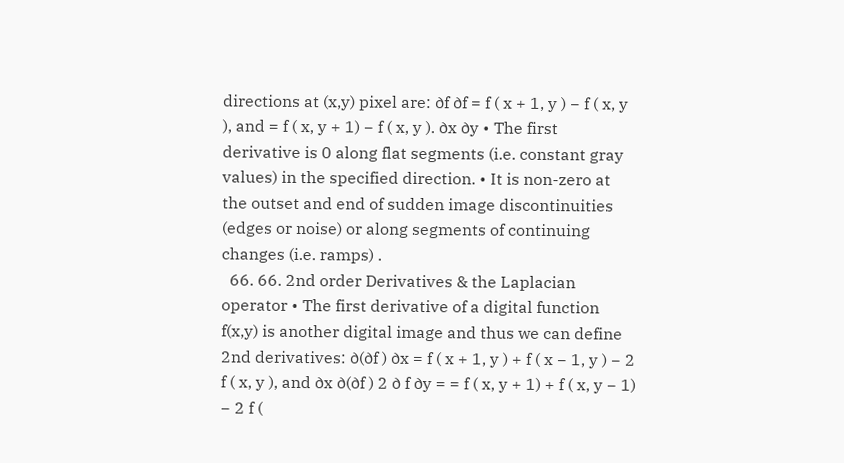directions at (x,y) pixel are: ∂f ∂f = f ( x + 1, y ) − f ( x, y ), and = f ( x, y + 1) − f ( x, y ). ∂x ∂y • The first derivative is 0 along flat segments (i.e. constant gray values) in the specified direction. • It is non-zero at the outset and end of sudden image discontinuities (edges or noise) or along segments of continuing changes (i.e. ramps) .
  66. 66. 2nd order Derivatives & the Laplacian operator • The first derivative of a digital function f(x,y) is another digital image and thus we can define 2nd derivatives: ∂(∂f ) ∂x = f ( x + 1, y ) + f ( x − 1, y ) − 2 f ( x, y ), and ∂x ∂(∂f ) 2 ∂ f ∂y = = f ( x, y + 1) + f ( x, y − 1) − 2 f (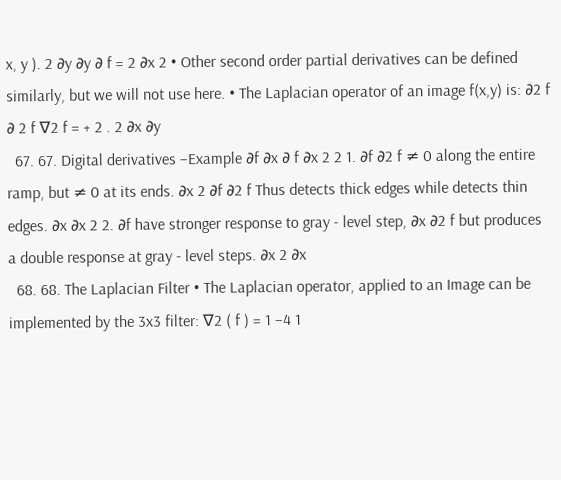x, y ). 2 ∂y ∂y ∂ f = 2 ∂x 2 • Other second order partial derivatives can be defined similarly, but we will not use here. • The Laplacian operator of an image f(x,y) is: ∂2 f ∂ 2 f ∇2 f = + 2 . 2 ∂x ∂y
  67. 67. Digital derivatives –Example ∂f ∂x ∂ f ∂x 2 2 1. ∂f ∂2 f ≠ 0 along the entire ramp, but ≠ 0 at its ends. ∂x 2 ∂f ∂2 f Thus detects thick edges while detects thin edges. ∂x ∂x 2 2. ∂f have stronger response to gray - level step, ∂x ∂2 f but produces a double response at gray - level steps. ∂x 2 ∂x
  68. 68. The Laplacian Filter • The Laplacian operator, applied to an Image can be implemented by the 3x3 filter: ∇2 ( f ) = 1 −4 1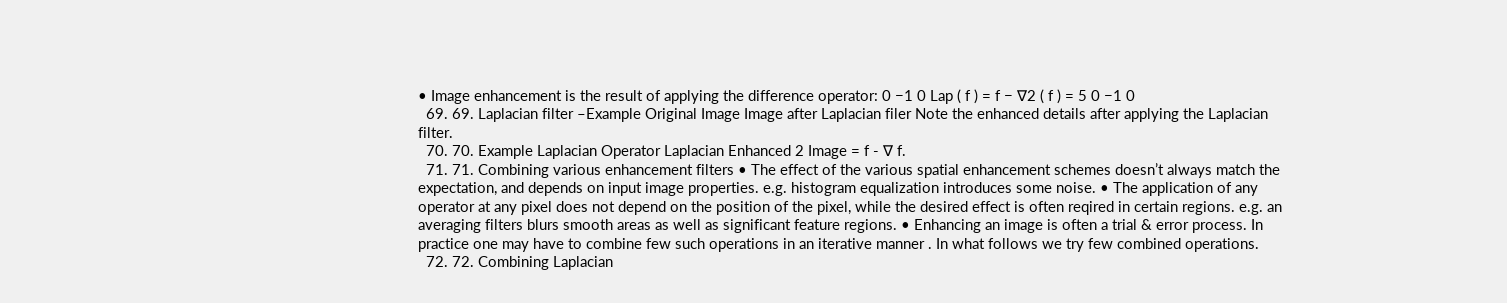• Image enhancement is the result of applying the difference operator: 0 −1 0 Lap ( f ) = f − ∇2 ( f ) = 5 0 −1 0
  69. 69. Laplacian filter –Example Original Image Image after Laplacian filer Note the enhanced details after applying the Laplacian filter.
  70. 70. Example Laplacian Operator Laplacian Enhanced 2 Image = f - ∇ f.
  71. 71. Combining various enhancement filters • The effect of the various spatial enhancement schemes doesn’t always match the expectation, and depends on input image properties. e.g. histogram equalization introduces some noise. • The application of any operator at any pixel does not depend on the position of the pixel, while the desired effect is often reqired in certain regions. e.g. an averaging filters blurs smooth areas as well as significant feature regions. • Enhancing an image is often a trial & error process. In practice one may have to combine few such operations in an iterative manner . In what follows we try few combined operations.
  72. 72. Combining Laplacian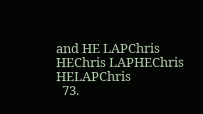and HE LAPChris HEChris LAPHEChris HELAPChris
  73.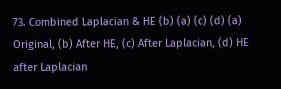73. Combined Laplacian & HE (b) (a) (c) (d) (a) Original, (b) After HE, (c) After Laplacian, (d) HE after Laplacian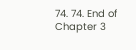74. 74. End of Chapter 3